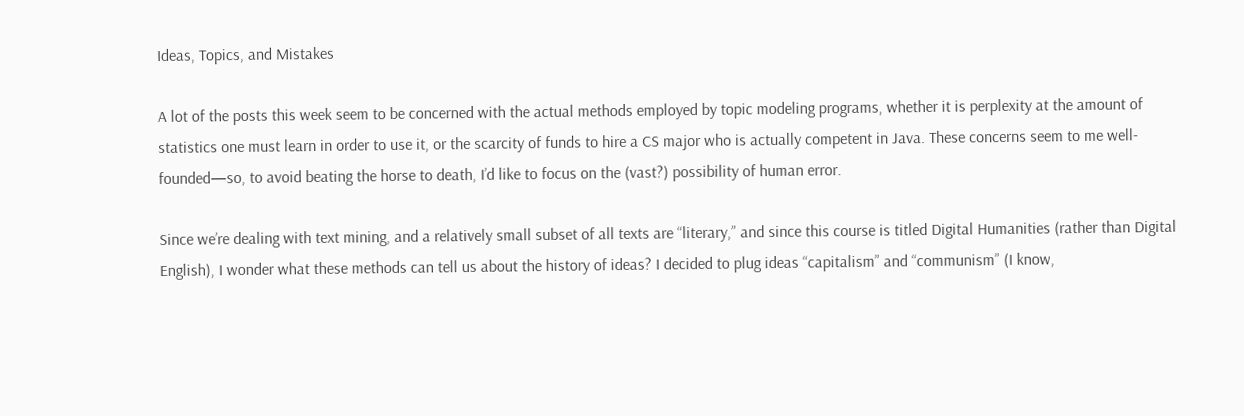Ideas, Topics, and Mistakes

A lot of the posts this week seem to be concerned with the actual methods employed by topic modeling programs, whether it is perplexity at the amount of statistics one must learn in order to use it, or the scarcity of funds to hire a CS major who is actually competent in Java. These concerns seem to me well-founded—so, to avoid beating the horse to death, I’d like to focus on the (vast?) possibility of human error.

Since we’re dealing with text mining, and a relatively small subset of all texts are “literary,” and since this course is titled Digital Humanities (rather than Digital English), I wonder what these methods can tell us about the history of ideas? I decided to plug ideas “capitalism” and “communism” (I know,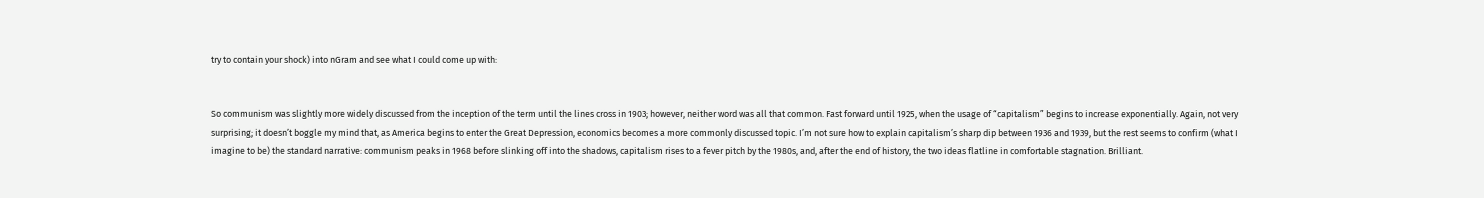try to contain your shock) into nGram and see what I could come up with:


So communism was slightly more widely discussed from the inception of the term until the lines cross in 1903; however, neither word was all that common. Fast forward until 1925, when the usage of “capitalism” begins to increase exponentially. Again, not very surprising; it doesn’t boggle my mind that, as America begins to enter the Great Depression, economics becomes a more commonly discussed topic. I’m not sure how to explain capitalism’s sharp dip between 1936 and 1939, but the rest seems to confirm (what I imagine to be) the standard narrative: communism peaks in 1968 before slinking off into the shadows, capitalism rises to a fever pitch by the 1980s, and, after the end of history, the two ideas flatline in comfortable stagnation. Brilliant.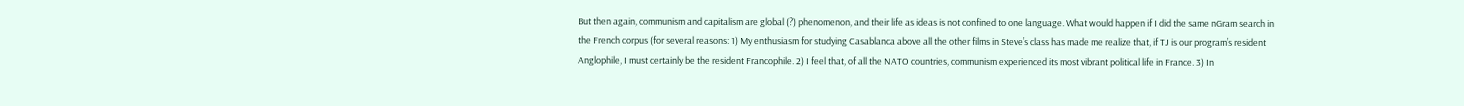But then again, communism and capitalism are global (?) phenomenon, and their life as ideas is not confined to one language. What would happen if I did the same nGram search in the French corpus (for several reasons: 1) My enthusiasm for studying Casablanca above all the other films in Steve’s class has made me realize that, if TJ is our program’s resident Anglophile, I must certainly be the resident Francophile. 2) I feel that, of all the NATO countries, communism experienced its most vibrant political life in France. 3) In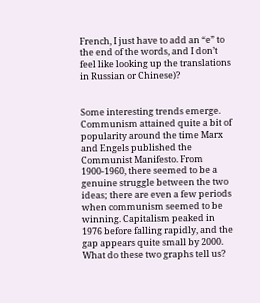French, I just have to add an “e” to the end of the words, and I don’t feel like looking up the translations in Russian or Chinese)?


Some interesting trends emerge. Communism attained quite a bit of popularity around the time Marx and Engels published the Communist Manifesto. From 1900-1960, there seemed to be a genuine struggle between the two ideas; there are even a few periods when communism seemed to be winning. Capitalism peaked in 1976 before falling rapidly, and the gap appears quite small by 2000. What do these two graphs tell us?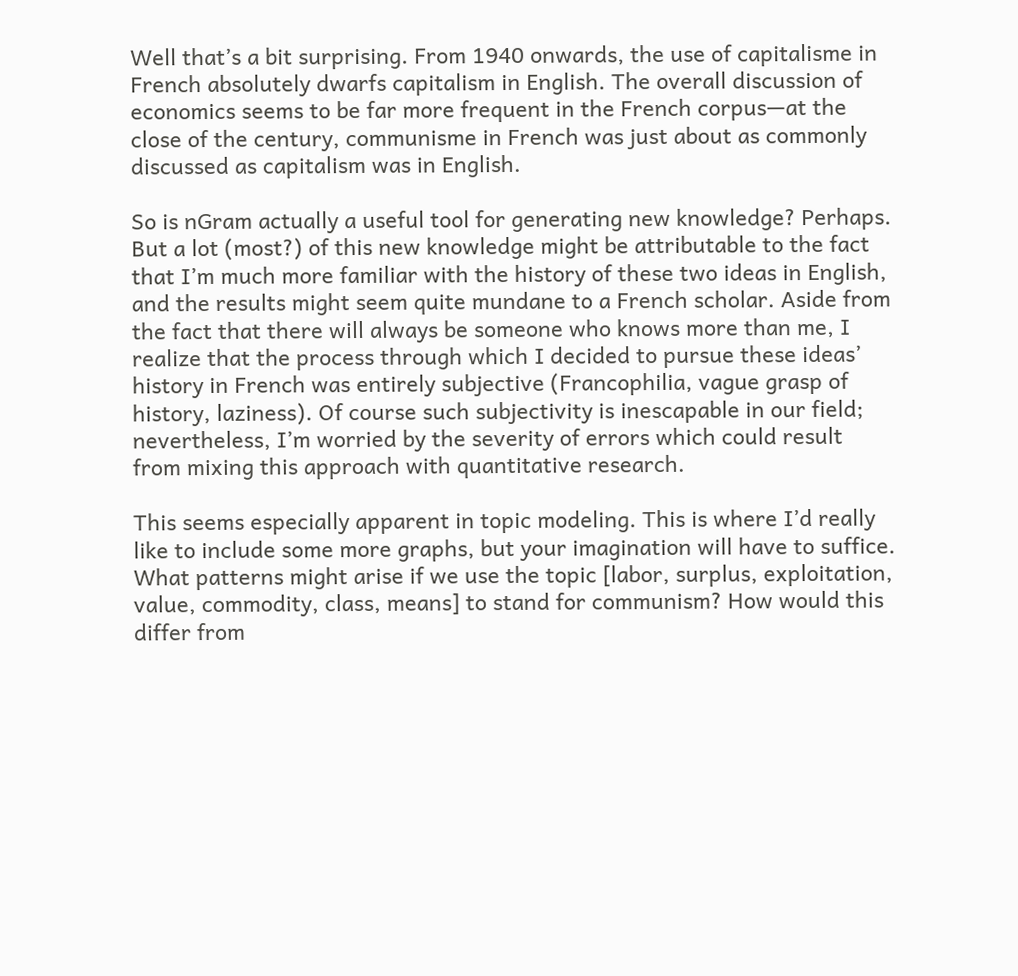Well that’s a bit surprising. From 1940 onwards, the use of capitalisme in French absolutely dwarfs capitalism in English. The overall discussion of economics seems to be far more frequent in the French corpus—at the close of the century, communisme in French was just about as commonly discussed as capitalism was in English.

So is nGram actually a useful tool for generating new knowledge? Perhaps. But a lot (most?) of this new knowledge might be attributable to the fact that I’m much more familiar with the history of these two ideas in English, and the results might seem quite mundane to a French scholar. Aside from the fact that there will always be someone who knows more than me, I realize that the process through which I decided to pursue these ideas’ history in French was entirely subjective (Francophilia, vague grasp of history, laziness). Of course such subjectivity is inescapable in our field; nevertheless, I’m worried by the severity of errors which could result from mixing this approach with quantitative research.

This seems especially apparent in topic modeling. This is where I’d really like to include some more graphs, but your imagination will have to suffice. What patterns might arise if we use the topic [labor, surplus, exploitation, value, commodity, class, means] to stand for communism? How would this differ from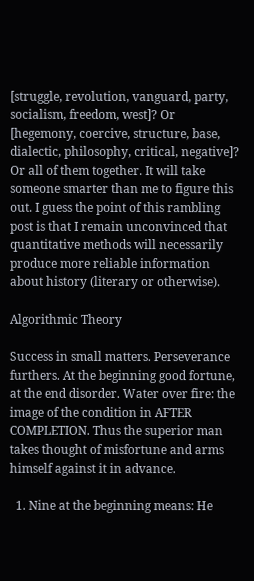[struggle, revolution, vanguard, party, socialism, freedom, west]? Or [hegemony, coercive, structure, base, dialectic, philosophy, critical, negative]? Or all of them together. It will take someone smarter than me to figure this out. I guess the point of this rambling post is that I remain unconvinced that quantitative methods will necessarily produce more reliable information about history (literary or otherwise).

Algorithmic Theory

Success in small matters. Perseverance furthers. At the beginning good fortune, at the end disorder. Water over fire: the image of the condition in AFTER COMPLETION. Thus the superior man takes thought of misfortune and arms himself against it in advance.

  1. Nine at the beginning means: He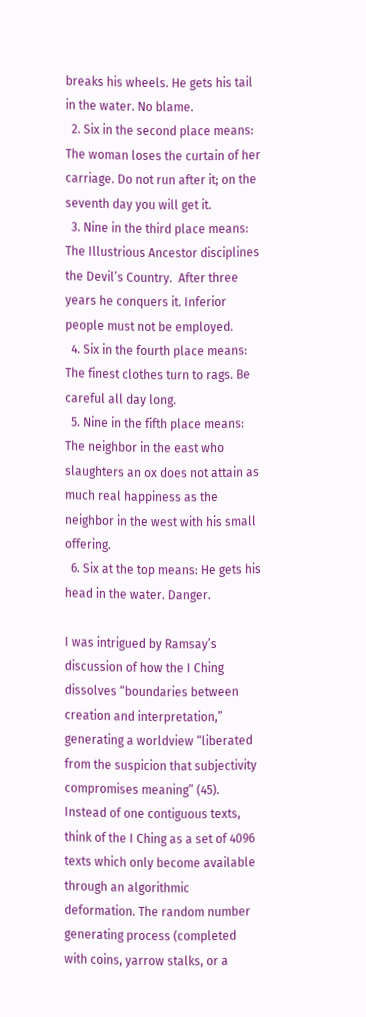breaks his wheels. He gets his tail in the water. No blame.
  2. Six in the second place means: The woman loses the curtain of her carriage. Do not run after it; on the seventh day you will get it.
  3. Nine in the third place means: The Illustrious Ancestor disciplines the Devil’s Country.  After three years he conquers it. Inferior people must not be employed.
  4. Six in the fourth place means: The finest clothes turn to rags. Be careful all day long.
  5. Nine in the fifth place means: The neighbor in the east who slaughters an ox does not attain as much real happiness as the neighbor in the west with his small offering.
  6. Six at the top means: He gets his head in the water. Danger.

I was intrigued by Ramsay’s discussion of how the I Ching dissolves “boundaries between creation and interpretation,” generating a worldview “liberated from the suspicion that subjectivity compromises meaning” (45). Instead of one contiguous texts, think of the I Ching as a set of 4096 texts which only become available through an algorithmic deformation. The random number generating process (completed with coins, yarrow stalks, or a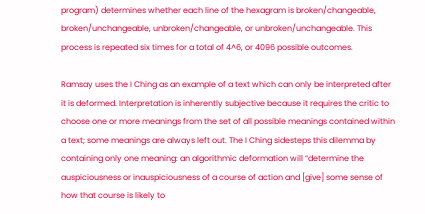program) determines whether each line of the hexagram is broken/changeable, broken/unchangeable, unbroken/changeable, or unbroken/unchangeable. This process is repeated six times for a total of 4^6, or 4096 possible outcomes.

Ramsay uses the I Ching as an example of a text which can only be interpreted after it is deformed. Interpretation is inherently subjective because it requires the critic to choose one or more meanings from the set of all possible meanings contained within a text; some meanings are always left out. The I Ching sidesteps this dilemma by containing only one meaning: an algorithmic deformation will “determine the auspiciousness or inauspiciousness of a course of action and [give] some sense of how that course is likely to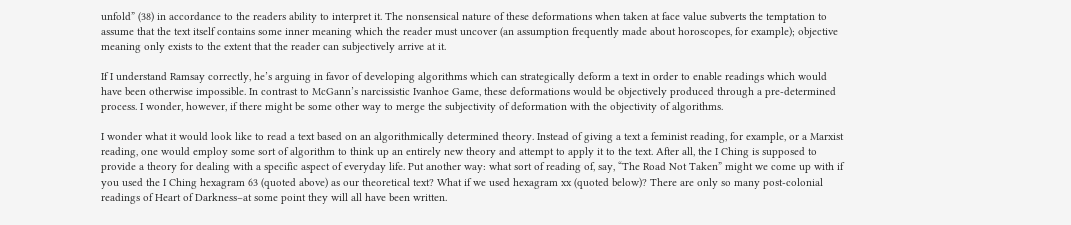unfold” (38) in accordance to the readers ability to interpret it. The nonsensical nature of these deformations when taken at face value subverts the temptation to assume that the text itself contains some inner meaning which the reader must uncover (an assumption frequently made about horoscopes, for example); objective meaning only exists to the extent that the reader can subjectively arrive at it.

If I understand Ramsay correctly, he’s arguing in favor of developing algorithms which can strategically deform a text in order to enable readings which would have been otherwise impossible. In contrast to McGann’s narcissistic Ivanhoe Game, these deformations would be objectively produced through a pre-determined process. I wonder, however, if there might be some other way to merge the subjectivity of deformation with the objectivity of algorithms.

I wonder what it would look like to read a text based on an algorithmically determined theory. Instead of giving a text a feminist reading, for example, or a Marxist reading, one would employ some sort of algorithm to think up an entirely new theory and attempt to apply it to the text. After all, the I Ching is supposed to provide a theory for dealing with a specific aspect of everyday life. Put another way: what sort of reading of, say, “The Road Not Taken” might we come up with if you used the I Ching hexagram 63 (quoted above) as our theoretical text? What if we used hexagram xx (quoted below)? There are only so many post-colonial readings of Heart of Darkness–at some point they will all have been written.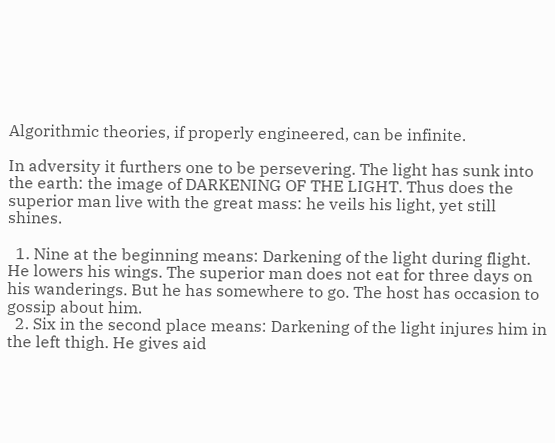Algorithmic theories, if properly engineered, can be infinite.

In adversity it furthers one to be persevering. The light has sunk into the earth: the image of DARKENING OF THE LIGHT. Thus does the superior man live with the great mass: he veils his light, yet still shines.

  1. Nine at the beginning means: Darkening of the light during flight. He lowers his wings. The superior man does not eat for three days on his wanderings. But he has somewhere to go. The host has occasion to gossip about him.
  2. Six in the second place means: Darkening of the light injures him in the left thigh. He gives aid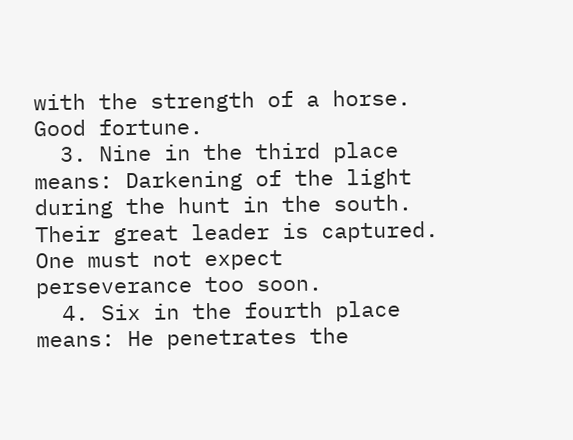with the strength of a horse. Good fortune.
  3. Nine in the third place means: Darkening of the light during the hunt in the south. Their great leader is captured. One must not expect perseverance too soon.
  4. Six in the fourth place means: He penetrates the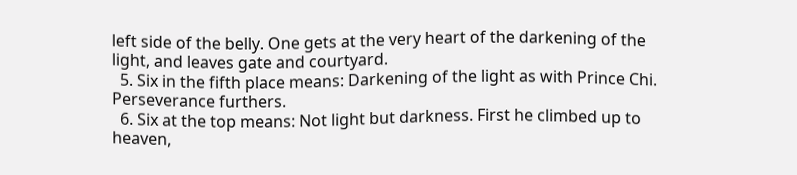left side of the belly. One gets at the very heart of the darkening of the light, and leaves gate and courtyard.
  5. Six in the fifth place means: Darkening of the light as with Prince Chi. Perseverance furthers.
  6. Six at the top means: Not light but darkness. First he climbed up to heaven,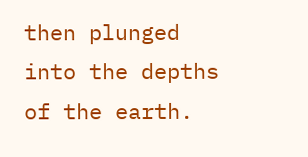then plunged into the depths of the earth.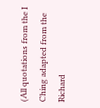(All quotations from the I Ching adapted from the Richard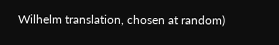Wilhelm translation, chosen at random)